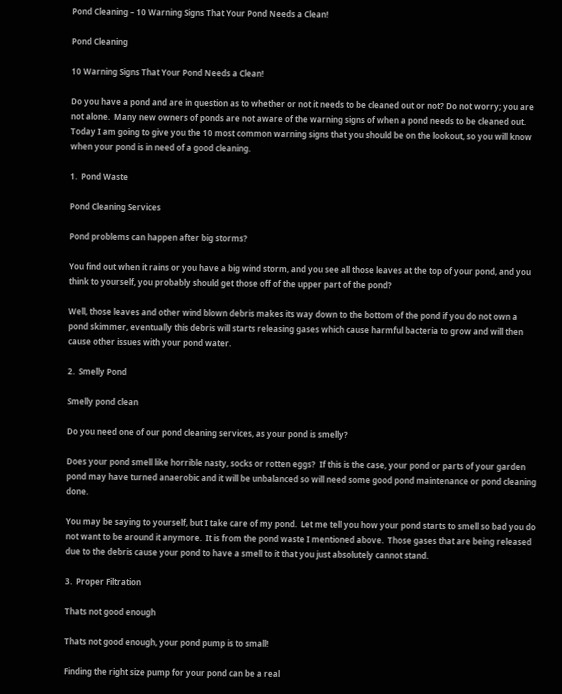Pond Cleaning – 10 Warning Signs That Your Pond Needs a Clean!

Pond Cleaning

10 Warning Signs That Your Pond Needs a Clean!

Do you have a pond and are in question as to whether or not it needs to be cleaned out or not? Do not worry; you are not alone.  Many new owners of ponds are not aware of the warning signs of when a pond needs to be cleaned out.  Today I am going to give you the 10 most common warning signs that you should be on the lookout, so you will know when your pond is in need of a good cleaning.

1.  Pond Waste

Pond Cleaning Services

Pond problems can happen after big storms?

You find out when it rains or you have a big wind storm, and you see all those leaves at the top of your pond, and you think to yourself, you probably should get those off of the upper part of the pond?

Well, those leaves and other wind blown debris makes its way down to the bottom of the pond if you do not own a pond skimmer, eventually this debris will starts releasing gases which cause harmful bacteria to grow and will then cause other issues with your pond water.

2.  Smelly Pond

Smelly pond clean

Do you need one of our pond cleaning services, as your pond is smelly?

Does your pond smell like horrible nasty, socks or rotten eggs?  If this is the case, your pond or parts of your garden pond may have turned anaerobic and it will be unbalanced so will need some good pond maintenance or pond cleaning done.

You may be saying to yourself, but I take care of my pond.  Let me tell you how your pond starts to smell so bad you do not want to be around it anymore.  It is from the pond waste I mentioned above.  Those gases that are being released due to the debris cause your pond to have a smell to it that you just absolutely cannot stand.

3.  Proper Filtration

Thats not good enough

Thats not good enough, your pond pump is to small!

Finding the right size pump for your pond can be a real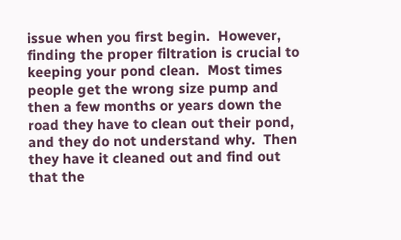issue when you first begin.  However, finding the proper filtration is crucial to keeping your pond clean.  Most times people get the wrong size pump and then a few months or years down the road they have to clean out their pond, and they do not understand why.  Then they have it cleaned out and find out that the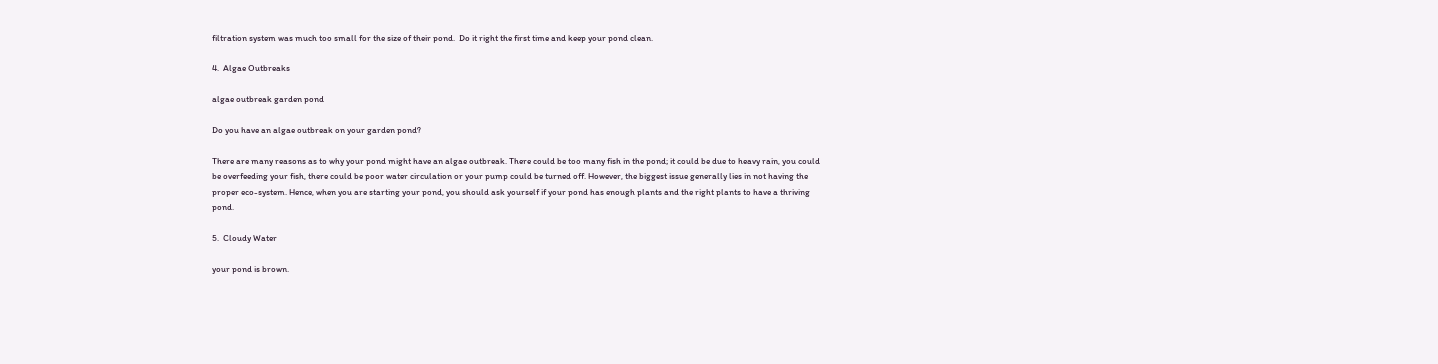filtration system was much too small for the size of their pond.  Do it right the first time and keep your pond clean.

4.  Algae Outbreaks

algae outbreak garden pond

Do you have an algae outbreak on your garden pond?

There are many reasons as to why your pond might have an algae outbreak. There could be too many fish in the pond; it could be due to heavy rain, you could be overfeeding your fish, there could be poor water circulation or your pump could be turned off. However, the biggest issue generally lies in not having the proper eco-system. Hence, when you are starting your pond, you should ask yourself if your pond has enough plants and the right plants to have a thriving pond.

5.  Cloudy Water

your pond is brown.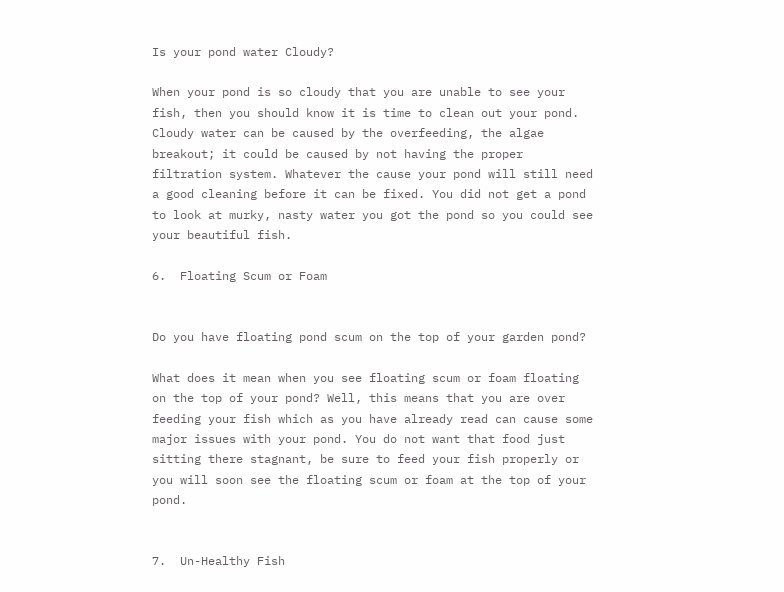Is your pond water Cloudy?

When your pond is so cloudy that you are unable to see your fish, then you should know it is time to clean out your pond. Cloudy water can be caused by the overfeeding, the algae breakout; it could be caused by not having the proper filtration system. Whatever the cause your pond will still need a good cleaning before it can be fixed. You did not get a pond to look at murky, nasty water you got the pond so you could see your beautiful fish.

6.  Floating Scum or Foam


Do you have floating pond scum on the top of your garden pond?

What does it mean when you see floating scum or foam floating on the top of your pond? Well, this means that you are over feeding your fish which as you have already read can cause some major issues with your pond. You do not want that food just sitting there stagnant, be sure to feed your fish properly or you will soon see the floating scum or foam at the top of your pond.


7.  Un-Healthy Fish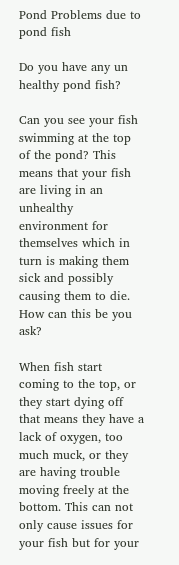Pond Problems due to pond fish

Do you have any un healthy pond fish?

Can you see your fish swimming at the top of the pond? This means that your fish are living in an unhealthy environment for themselves which in turn is making them sick and possibly causing them to die. How can this be you ask?

When fish start coming to the top, or they start dying off that means they have a lack of oxygen, too much muck, or they are having trouble moving freely at the bottom. This can not only cause issues for your fish but for your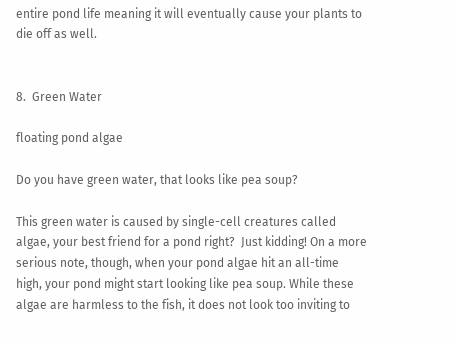entire pond life meaning it will eventually cause your plants to die off as well.


8.  Green Water

floating pond algae

Do you have green water, that looks like pea soup?

This green water is caused by single-cell creatures called algae, your best friend for a pond right?  Just kidding! On a more serious note, though, when your pond algae hit an all-time high, your pond might start looking like pea soup. While these algae are harmless to the fish, it does not look too inviting to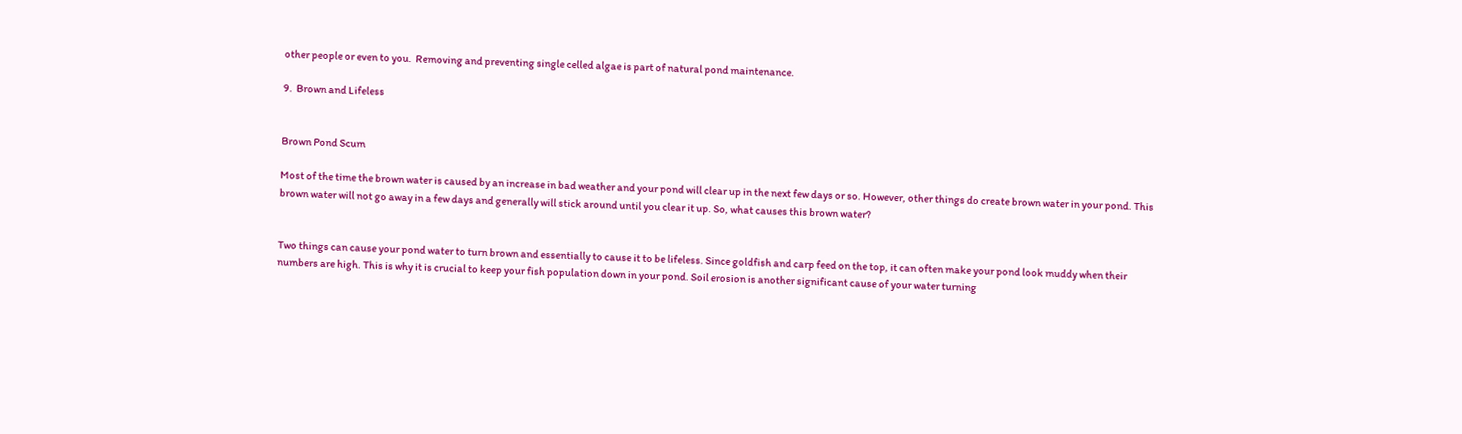other people or even to you.  Removing and preventing single celled algae is part of natural pond maintenance.

9.  Brown and Lifeless


Brown Pond Scum

Most of the time the brown water is caused by an increase in bad weather and your pond will clear up in the next few days or so. However, other things do create brown water in your pond. This brown water will not go away in a few days and generally will stick around until you clear it up. So, what causes this brown water?


Two things can cause your pond water to turn brown and essentially to cause it to be lifeless. Since goldfish and carp feed on the top, it can often make your pond look muddy when their numbers are high. This is why it is crucial to keep your fish population down in your pond. Soil erosion is another significant cause of your water turning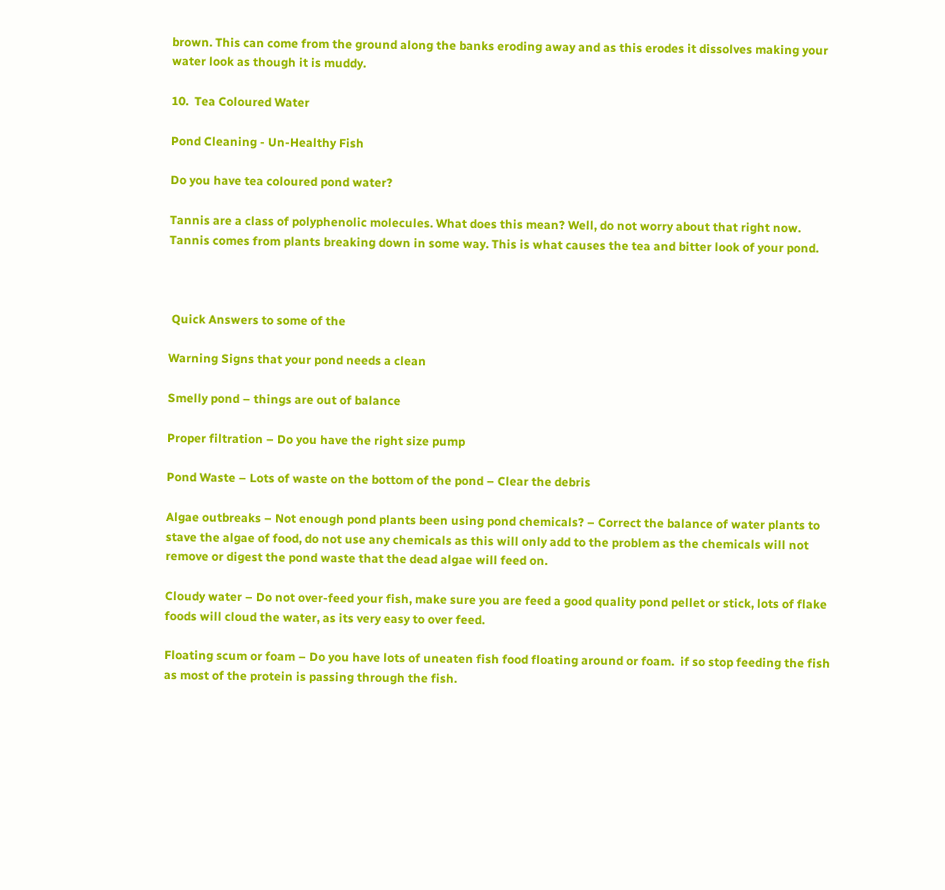brown. This can come from the ground along the banks eroding away and as this erodes it dissolves making your water look as though it is muddy.

10.  Tea Coloured Water

Pond Cleaning - Un-Healthy Fish

Do you have tea coloured pond water?

Tannis are a class of polyphenolic molecules. What does this mean? Well, do not worry about that right now. Tannis comes from plants breaking down in some way. This is what causes the tea and bitter look of your pond.



 Quick Answers to some of the

Warning Signs that your pond needs a clean

Smelly pond – things are out of balance

Proper filtration – Do you have the right size pump

Pond Waste – Lots of waste on the bottom of the pond – Clear the debris

Algae outbreaks – Not enough pond plants been using pond chemicals? – Correct the balance of water plants to stave the algae of food, do not use any chemicals as this will only add to the problem as the chemicals will not remove or digest the pond waste that the dead algae will feed on.

Cloudy water – Do not over-feed your fish, make sure you are feed a good quality pond pellet or stick, lots of flake foods will cloud the water, as its very easy to over feed.

Floating scum or foam – Do you have lots of uneaten fish food floating around or foam.  if so stop feeding the fish as most of the protein is passing through the fish.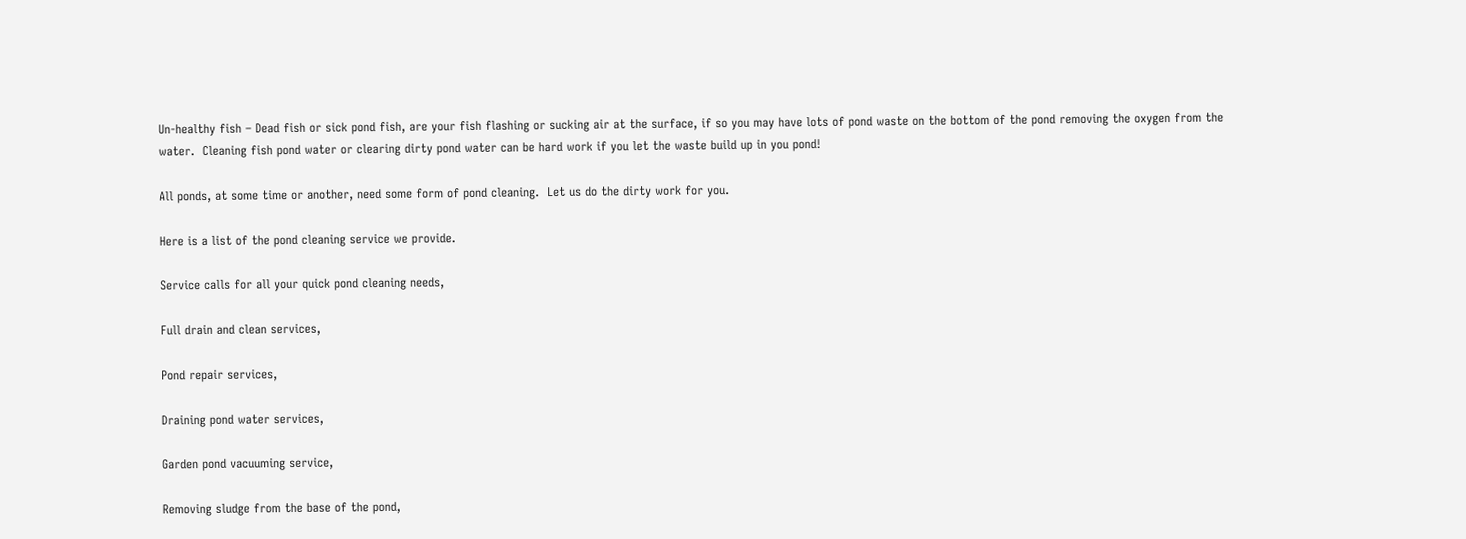Un-healthy fish – Dead fish or sick pond fish, are your fish flashing or sucking air at the surface, if so you may have lots of pond waste on the bottom of the pond removing the oxygen from the water.  Cleaning fish pond water or clearing dirty pond water can be hard work if you let the waste build up in you pond!

All ponds, at some time or another, need some form of pond cleaning.  Let us do the dirty work for you.

Here is a list of the pond cleaning service we provide.

Service calls for all your quick pond cleaning needs,

Full drain and clean services,

Pond repair services,

Draining pond water services,

Garden pond vacuuming service,

Removing sludge from the base of the pond,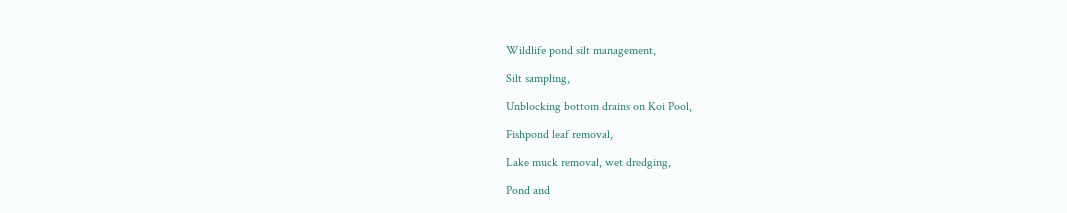Wildlife pond silt management,

Silt sampling,

Unblocking bottom drains on Koi Pool,

Fishpond leaf removal,

Lake muck removal, wet dredging,

Pond and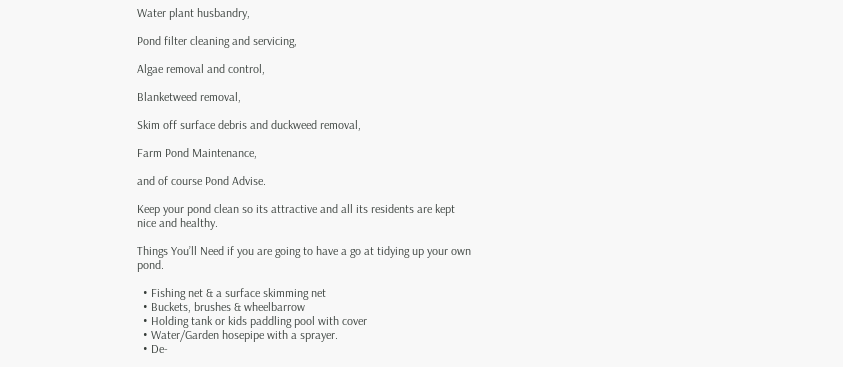Water plant husbandry,

Pond filter cleaning and servicing,

Algae removal and control,

Blanketweed removal,

Skim off surface debris and duckweed removal,

Farm Pond Maintenance,

and of course Pond Advise.

Keep your pond clean so its attractive and all its residents are kept nice and healthy.

Things You’ll Need if you are going to have a go at tidying up your own pond.

  • Fishing net & a surface skimming net
  • Buckets, brushes & wheelbarrow
  • Holding tank or kids paddling pool with cover
  • Water/Garden hosepipe with a sprayer.
  • De-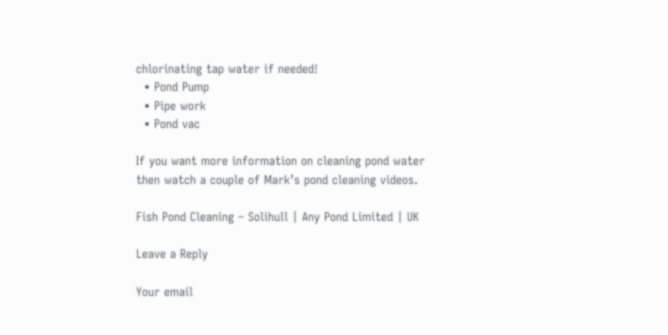chlorinating tap water if needed!
  • Pond Pump
  • Pipe work
  • Pond vac

If you want more information on cleaning pond water then watch a couple of Mark’s pond cleaning videos.

Fish Pond Cleaning – Solihull | Any Pond Limited | UK

Leave a Reply

Your email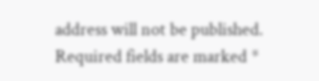address will not be published. Required fields are marked *